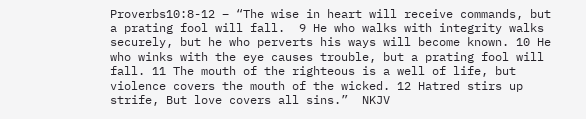Proverbs10:8-12 – “The wise in heart will receive commands, but a prating fool will fall.  9 He who walks with integrity walks securely, but he who perverts his ways will become known. 10 He who winks with the eye causes trouble, but a prating fool will fall. 11 The mouth of the righteous is a well of life, but violence covers the mouth of the wicked. 12 Hatred stirs up strife, But love covers all sins.”  NKJV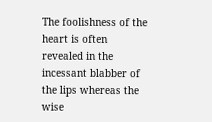The foolishness of the heart is often revealed in the incessant blabber of the lips whereas the wise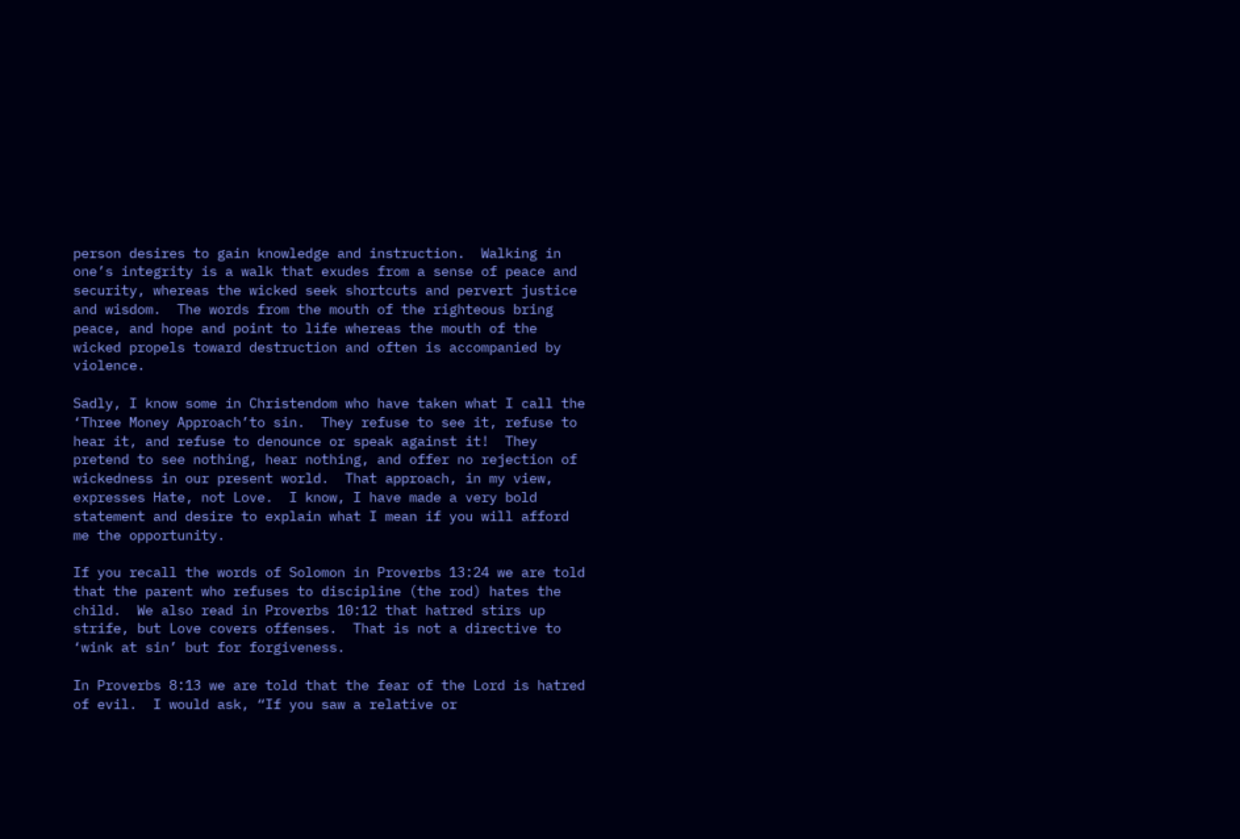person desires to gain knowledge and instruction.  Walking in one’s integrity is a walk that exudes from a sense of peace and security, whereas the wicked seek shortcuts and pervert justice and wisdom.  The words from the mouth of the righteous bring peace, and hope and point to life whereas the mouth of the wicked propels toward destruction and often is accompanied by violence.

Sadly, I know some in Christendom who have taken what I call the ‘Three Money Approach’to sin.  They refuse to see it, refuse to hear it, and refuse to denounce or speak against it!  They pretend to see nothing, hear nothing, and offer no rejection of wickedness in our present world.  That approach, in my view, expresses Hate, not Love.  I know, I have made a very bold statement and desire to explain what I mean if you will afford me the opportunity.

If you recall the words of Solomon in Proverbs 13:24 we are told that the parent who refuses to discipline (the rod) hates the child.  We also read in Proverbs 10:12 that hatred stirs up strife, but Love covers offenses.  That is not a directive to ‘wink at sin’ but for forgiveness.

In Proverbs 8:13 we are told that the fear of the Lord is hatred of evil.  I would ask, “If you saw a relative or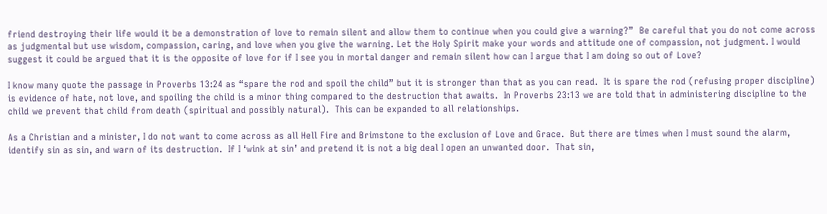friend destroying their life would it be a demonstration of love to remain silent and allow them to continue when you could give a warning?”  Be careful that you do not come across as judgmental but use wisdom, compassion, caring, and love when you give the warning. Let the Holy Spirit make your words and attitude one of compassion, not judgment. I would suggest it could be argued that it is the opposite of love for if I see you in mortal danger and remain silent how can I argue that I am doing so out of Love?

I know many quote the passage in Proverbs 13:24 as “spare the rod and spoil the child” but it is stronger than that as you can read.  It is spare the rod (refusing proper discipline) is evidence of hate, not love, and spoiling the child is a minor thing compared to the destruction that awaits.  In Proverbs 23:13 we are told that in administering discipline to the child we prevent that child from death (spiritual and possibly natural).  This can be expanded to all relationships.

As a Christian and a minister, I do not want to come across as all Hell Fire and Brimstone to the exclusion of Love and Grace.  But there are times when I must sound the alarm, identify sin as sin, and warn of its destruction.  If I ‘wink at sin’ and pretend it is not a big deal I open an unwanted door.  That sin,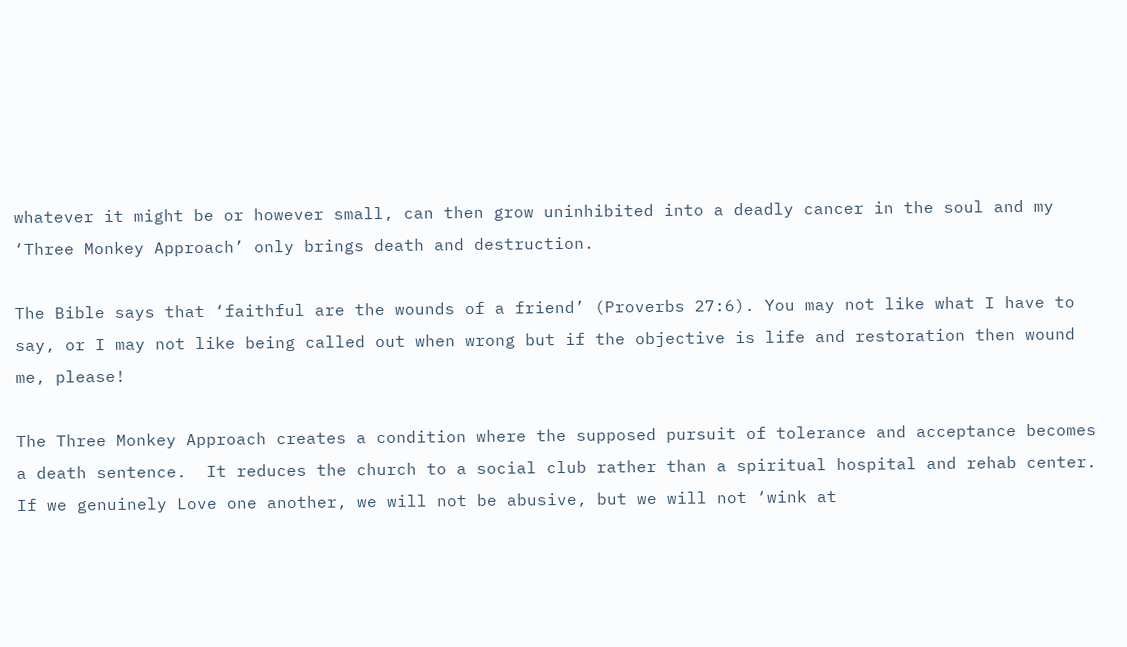whatever it might be or however small, can then grow uninhibited into a deadly cancer in the soul and my ‘Three Monkey Approach’ only brings death and destruction.

The Bible says that ‘faithful are the wounds of a friend’ (Proverbs 27:6). You may not like what I have to say, or I may not like being called out when wrong but if the objective is life and restoration then wound me, please!

The Three Monkey Approach creates a condition where the supposed pursuit of tolerance and acceptance becomes a death sentence.  It reduces the church to a social club rather than a spiritual hospital and rehab center.  If we genuinely Love one another, we will not be abusive, but we will not ‘wink at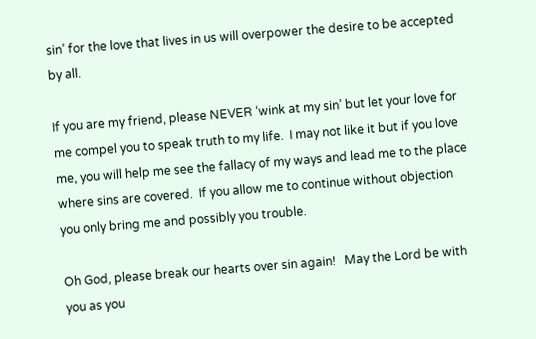sin’ for the love that lives in us will overpower the desire to be accepted by all.

If you are my friend, please NEVER ‘wink at my sin’ but let your love for me compel you to speak truth to my life.  I may not like it but if you love me, you will help me see the fallacy of my ways and lead me to the place where sins are covered.  If you allow me to continue without objection you only bring me and possibly you trouble.

Oh God, please break our hearts over sin again!   May the Lord be with you as you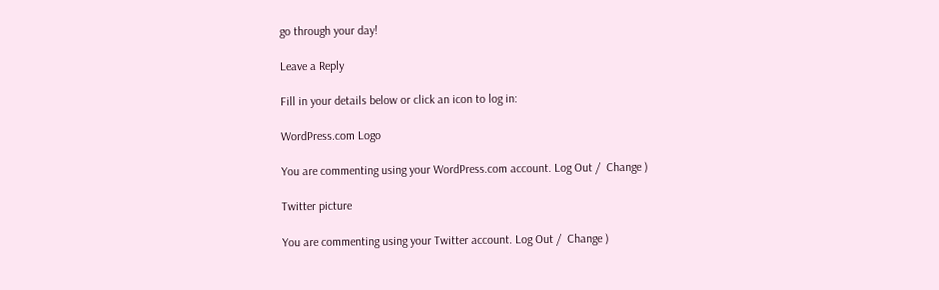go through your day!

Leave a Reply

Fill in your details below or click an icon to log in:

WordPress.com Logo

You are commenting using your WordPress.com account. Log Out /  Change )

Twitter picture

You are commenting using your Twitter account. Log Out /  Change )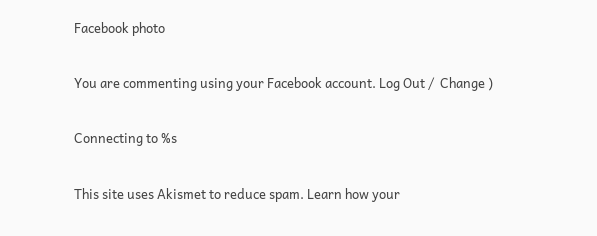Facebook photo

You are commenting using your Facebook account. Log Out /  Change )

Connecting to %s

This site uses Akismet to reduce spam. Learn how your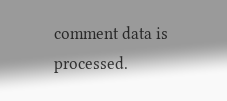comment data is processed.